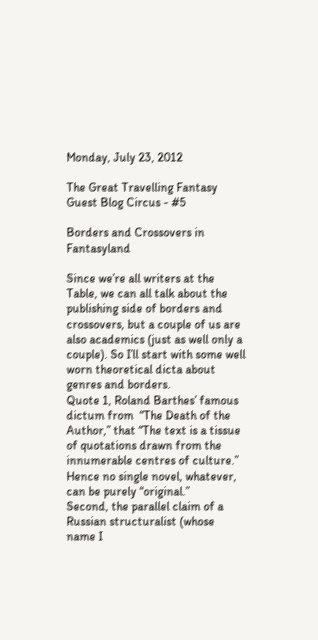Monday, July 23, 2012

The Great Travelling Fantasy Guest Blog Circus - #5

Borders and Crossovers in Fantasyland

Since we’re all writers at the Table, we can all talk about the publishing side of borders and crossovers, but a couple of us are also academics (just as well only a couple). So I’ll start with some well worn theoretical dicta about genres and borders.
Quote 1, Roland Barthes’ famous dictum from  “The Death of the Author,” that “The text is a tissue of quotations drawn from the innumerable centres of culture.” Hence no single novel, whatever, can be purely “original.”
Second, the parallel claim of a Russian structuralist (whose name I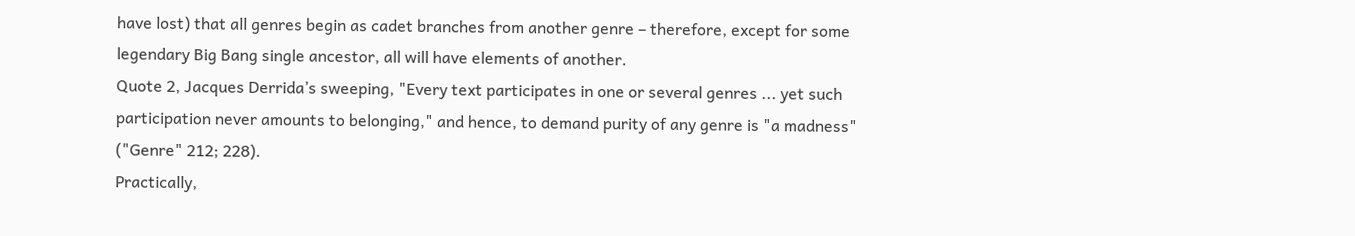have lost) that all genres begin as cadet branches from another genre – therefore, except for some legendary Big Bang single ancestor, all will have elements of another.
Quote 2, Jacques Derrida’s sweeping, "Every text participates in one or several genres ... yet such participation never amounts to belonging," and hence, to demand purity of any genre is "a madness" ("Genre" 212; 228).
Practically,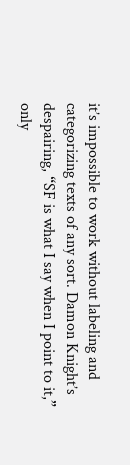it’s impossible to work without labeling and categorizing texts of any sort. Damon Knight’s despairing, “SF is what I say when I point to it,” only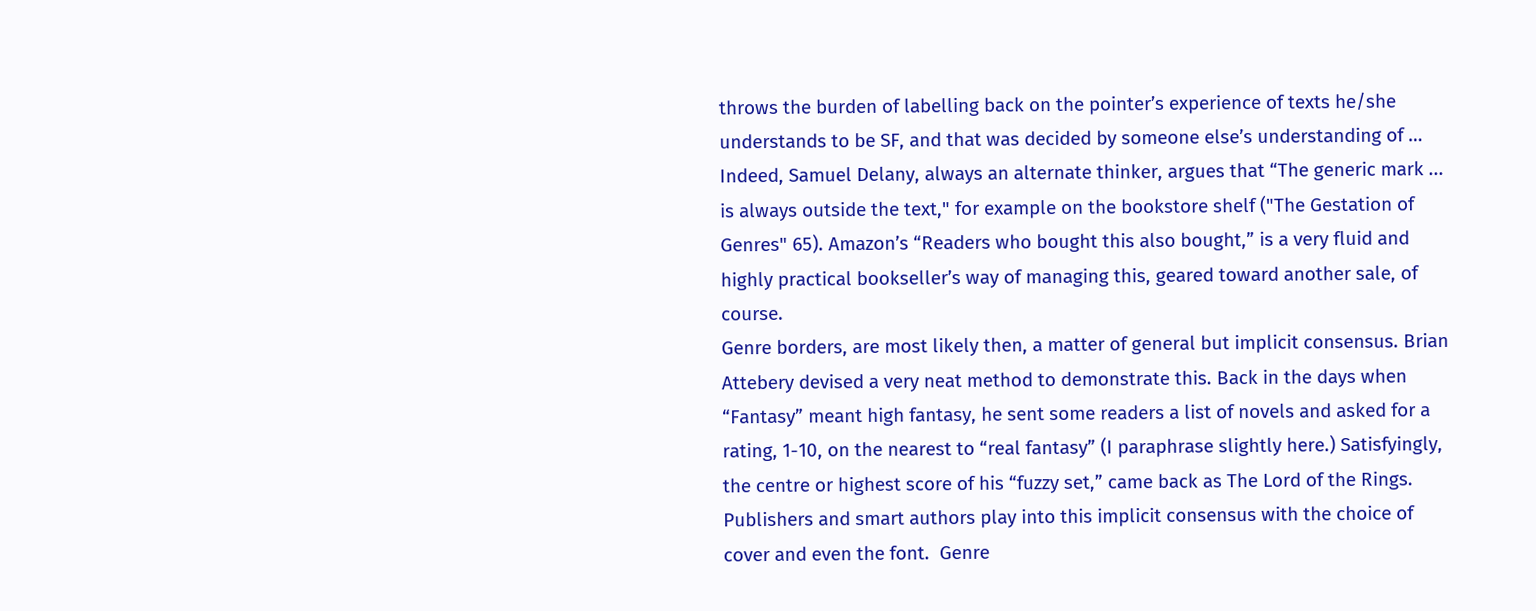throws the burden of labelling back on the pointer’s experience of texts he/she understands to be SF, and that was decided by someone else’s understanding of … Indeed, Samuel Delany, always an alternate thinker, argues that “The generic mark ... is always outside the text," for example on the bookstore shelf ("The Gestation of  Genres" 65). Amazon’s “Readers who bought this also bought,” is a very fluid and highly practical bookseller’s way of managing this, geared toward another sale, of course.
Genre borders, are most likely then, a matter of general but implicit consensus. Brian Attebery devised a very neat method to demonstrate this. Back in the days when “Fantasy” meant high fantasy, he sent some readers a list of novels and asked for a rating, 1-10, on the nearest to “real fantasy” (I paraphrase slightly here.) Satisfyingly, the centre or highest score of his “fuzzy set,” came back as The Lord of the Rings.
Publishers and smart authors play into this implicit consensus with the choice of cover and even the font.  Genre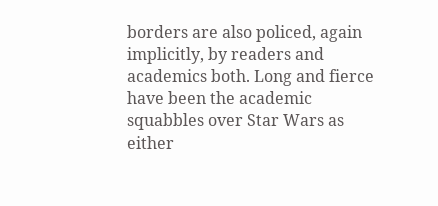borders are also policed, again implicitly, by readers and academics both. Long and fierce have been the academic squabbles over Star Wars as either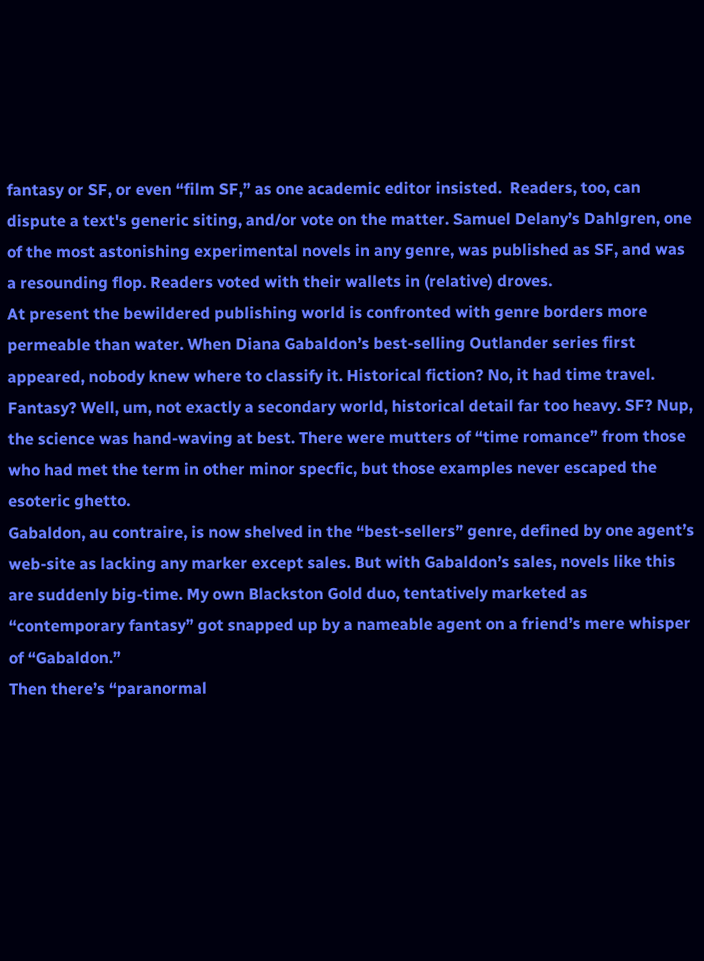fantasy or SF, or even “film SF,” as one academic editor insisted.  Readers, too, can dispute a text's generic siting, and/or vote on the matter. Samuel Delany’s Dahlgren, one of the most astonishing experimental novels in any genre, was published as SF, and was a resounding flop. Readers voted with their wallets in (relative) droves.
At present the bewildered publishing world is confronted with genre borders more permeable than water. When Diana Gabaldon’s best-selling Outlander series first appeared, nobody knew where to classify it. Historical fiction? No, it had time travel. Fantasy? Well, um, not exactly a secondary world, historical detail far too heavy. SF? Nup, the science was hand-waving at best. There were mutters of “time romance” from those who had met the term in other minor specfic, but those examples never escaped the esoteric ghetto.
Gabaldon, au contraire, is now shelved in the “best-sellers” genre, defined by one agent’s web-site as lacking any marker except sales. But with Gabaldon’s sales, novels like this are suddenly big-time. My own Blackston Gold duo, tentatively marketed as “contemporary fantasy” got snapped up by a nameable agent on a friend’s mere whisper of “Gabaldon.”
Then there’s “paranormal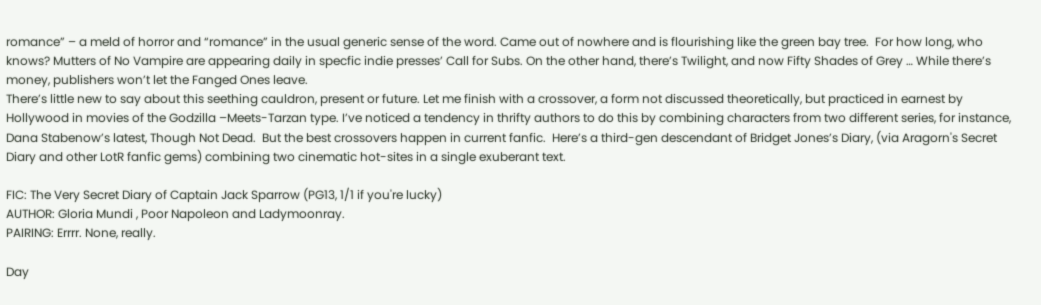romance” – a meld of horror and “romance” in the usual generic sense of the word. Came out of nowhere and is flourishing like the green bay tree.  For how long, who knows? Mutters of No Vampire are appearing daily in specfic indie presses’ Call for Subs. On the other hand, there’s Twilight, and now Fifty Shades of Grey … While there’s money, publishers won’t let the Fanged Ones leave.
There’s little new to say about this seething cauldron, present or future. Let me finish with a crossover, a form not discussed theoretically, but practiced in earnest by Hollywood in movies of the Godzilla –Meets-Tarzan type. I’ve noticed a tendency in thrifty authors to do this by combining characters from two different series, for instance, Dana Stabenow’s latest, Though Not Dead.  But the best crossovers happen in current fanfic.  Here’s a third-gen descendant of Bridget Jones’s Diary, (via Aragorn's Secret Diary and other LotR fanfic gems) combining two cinematic hot-sites in a single exuberant text.

FIC: The Very Secret Diary of Captain Jack Sparrow (PG13, 1/1 if you're lucky)
AUTHOR: Gloria Mundi , Poor Napoleon and Ladymoonray.
PAIRING: Errrr. None, really.

Day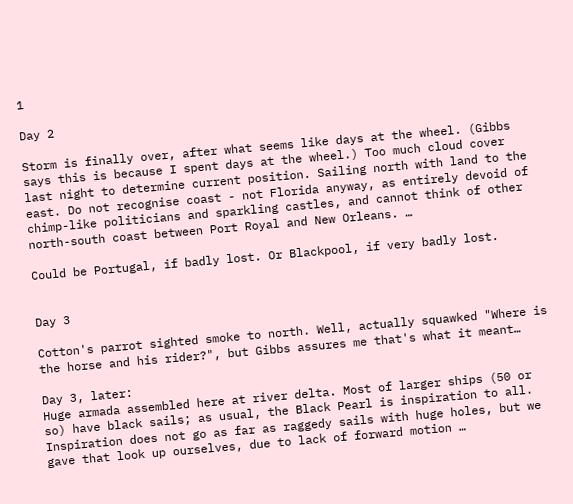1

Day 2

Storm is finally over, after what seems like days at the wheel. (Gibbs says this is because I spent days at the wheel.) Too much cloud cover last night to determine current position. Sailing north with land to the east. Do not recognise coast - not Florida anyway, as entirely devoid of chimp-like politicians and sparkling castles, and cannot think of other north-south coast between Port Royal and New Orleans. …

Could be Portugal, if badly lost. Or Blackpool, if very badly lost.


Day 3

Cotton's parrot sighted smoke to north. Well, actually squawked "Where is the horse and his rider?", but Gibbs assures me that's what it meant…

Day 3, later:
Huge armada assembled here at river delta. Most of larger ships (50 or so) have black sails; as usual, the Black Pearl is inspiration to all. Inspiration does not go as far as raggedy sails with huge holes, but we gave that look up ourselves, due to lack of forward motion …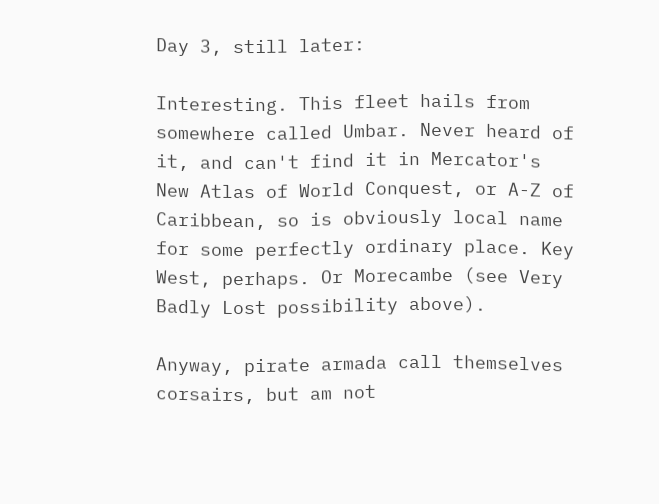Day 3, still later:

Interesting. This fleet hails from somewhere called Umbar. Never heard of it, and can't find it in Mercator's New Atlas of World Conquest, or A-Z of Caribbean, so is obviously local name for some perfectly ordinary place. Key West, perhaps. Or Morecambe (see Very Badly Lost possibility above).

Anyway, pirate armada call themselves corsairs, but am not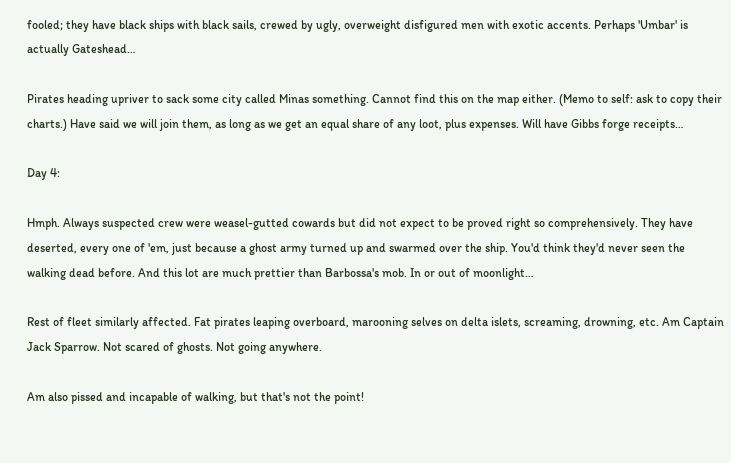fooled; they have black ships with black sails, crewed by ugly, overweight disfigured men with exotic accents. Perhaps 'Umbar' is actually Gateshead…

Pirates heading upriver to sack some city called Minas something. Cannot find this on the map either. (Memo to self: ask to copy their charts.) Have said we will join them, as long as we get an equal share of any loot, plus expenses. Will have Gibbs forge receipts…

Day 4:

Hmph. Always suspected crew were weasel-gutted cowards but did not expect to be proved right so comprehensively. They have deserted, every one of 'em, just because a ghost army turned up and swarmed over the ship. You'd think they'd never seen the walking dead before. And this lot are much prettier than Barbossa's mob. In or out of moonlight…

Rest of fleet similarly affected. Fat pirates leaping overboard, marooning selves on delta islets, screaming, drowning, etc. Am Captain Jack Sparrow. Not scared of ghosts. Not going anywhere.

Am also pissed and incapable of walking, but that's not the point!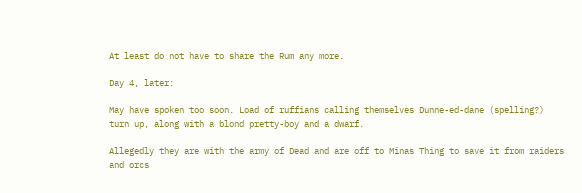At least do not have to share the Rum any more.

Day 4, later:

May have spoken too soon. Load of ruffians calling themselves Dunne-ed-dane (spelling?) turn up, along with a blond pretty-boy and a dwarf.

Allegedly they are with the army of Dead and are off to Minas Thing to save it from raiders and orcs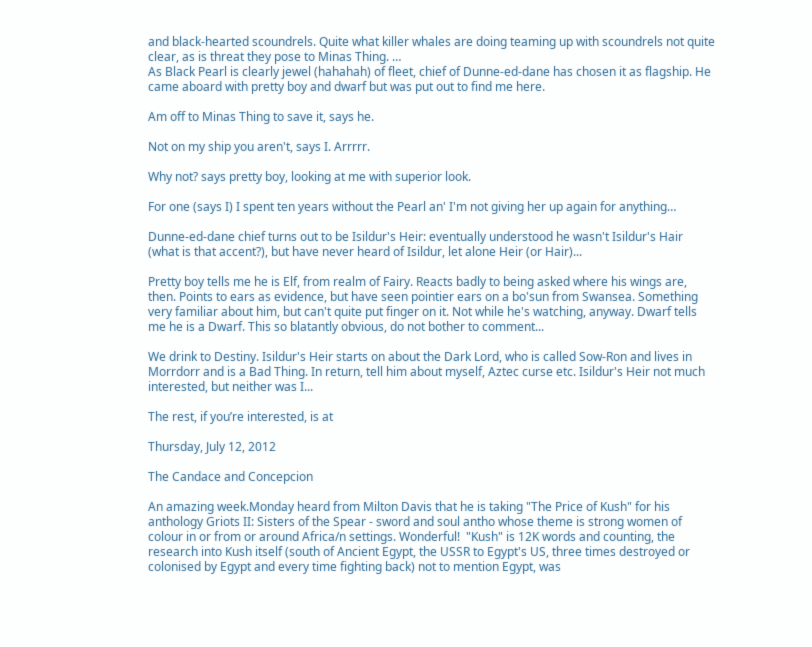and black-hearted scoundrels. Quite what killer whales are doing teaming up with scoundrels not quite clear, as is threat they pose to Minas Thing. …
As Black Pearl is clearly jewel (hahahah) of fleet, chief of Dunne-ed-dane has chosen it as flagship. He came aboard with pretty boy and dwarf but was put out to find me here.

Am off to Minas Thing to save it, says he.

Not on my ship you aren't, says I. Arrrrr.

Why not? says pretty boy, looking at me with superior look.

For one (says I) I spent ten years without the Pearl an' I'm not giving her up again for anything…

Dunne-ed-dane chief turns out to be Isildur's Heir: eventually understood he wasn't Isildur's Hair (what is that accent?), but have never heard of Isildur, let alone Heir (or Hair)...

Pretty boy tells me he is Elf, from realm of Fairy. Reacts badly to being asked where his wings are, then. Points to ears as evidence, but have seen pointier ears on a bo'sun from Swansea. Something very familiar about him, but can't quite put finger on it. Not while he's watching, anyway. Dwarf tells me he is a Dwarf. This so blatantly obvious, do not bother to comment...

We drink to Destiny. Isildur's Heir starts on about the Dark Lord, who is called Sow-Ron and lives in Morrdorr and is a Bad Thing. In return, tell him about myself, Aztec curse etc. Isildur's Heir not much interested, but neither was I...

The rest, if you’re interested, is at

Thursday, July 12, 2012

The Candace and Concepcion

An amazing week.Monday heard from Milton Davis that he is taking "The Price of Kush" for his anthology Griots II: Sisters of the Spear - sword and soul antho whose theme is strong women of colour in or from or around Africa/n settings. Wonderful!  "Kush" is 12K words and counting, the research into Kush itself (south of Ancient Egypt, the USSR to Egypt's US, three times destroyed or colonised by Egypt and every time fighting back) not to mention Egypt, was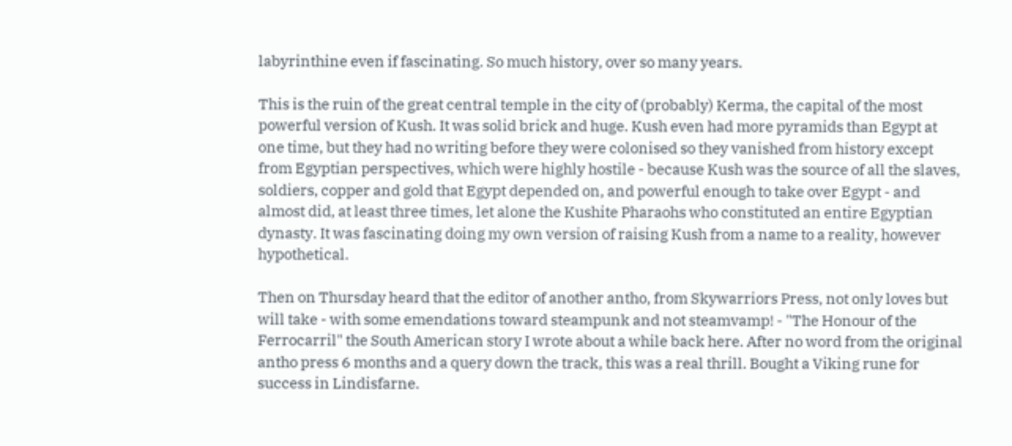labyrinthine even if fascinating. So much history, over so many years.

This is the ruin of the great central temple in the city of (probably) Kerma, the capital of the most powerful version of Kush. It was solid brick and huge. Kush even had more pyramids than Egypt at one time, but they had no writing before they were colonised so they vanished from history except from Egyptian perspectives, which were highly hostile - because Kush was the source of all the slaves, soldiers, copper and gold that Egypt depended on, and powerful enough to take over Egypt - and almost did, at least three times, let alone the Kushite Pharaohs who constituted an entire Egyptian dynasty. It was fascinating doing my own version of raising Kush from a name to a reality, however hypothetical.

Then on Thursday heard that the editor of another antho, from Skywarriors Press, not only loves but will take - with some emendations toward steampunk and not steamvamp! - "The Honour of the Ferrocarril" the South American story I wrote about a while back here. After no word from the original antho press 6 months and a query down the track, this was a real thrill. Bought a Viking rune for success in Lindisfarne.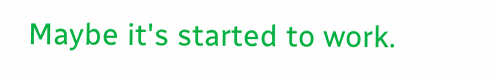Maybe it's started to work.